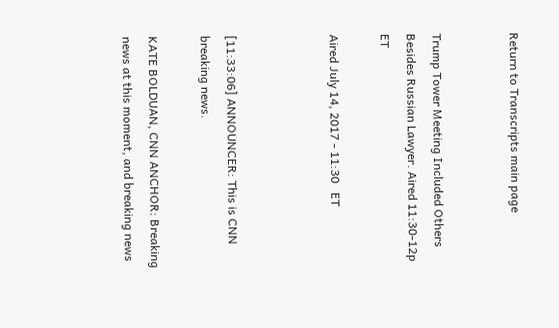Return to Transcripts main page


Trump Tower Meeting Included Others Besides Russian Lawyer. Aired 11:30-12p ET

Aired July 14, 2017 - 11:30   ET



[11:33:06] ANNOUNCER: This is CNN breaking news.

KATE BOLDUAN, CNN ANCHOR: Breaking news at this moment, and breaking news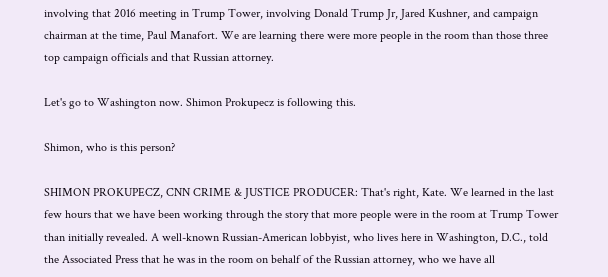involving that 2016 meeting in Trump Tower, involving Donald Trump Jr, Jared Kushner, and campaign chairman at the time, Paul Manafort. We are learning there were more people in the room than those three top campaign officials and that Russian attorney.

Let's go to Washington now. Shimon Prokupecz is following this.

Shimon, who is this person?

SHIMON PROKUPECZ, CNN CRIME & JUSTICE PRODUCER: That's right, Kate. We learned in the last few hours that we have been working through the story that more people were in the room at Trump Tower than initially revealed. A well-known Russian-American lobbyist, who lives here in Washington, D.C., told the Associated Press that he was in the room on behalf of the Russian attorney, who we have all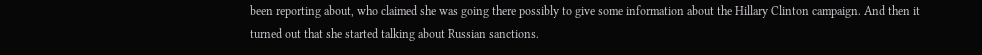been reporting about, who claimed she was going there possibly to give some information about the Hillary Clinton campaign. And then it turned out that she started talking about Russian sanctions.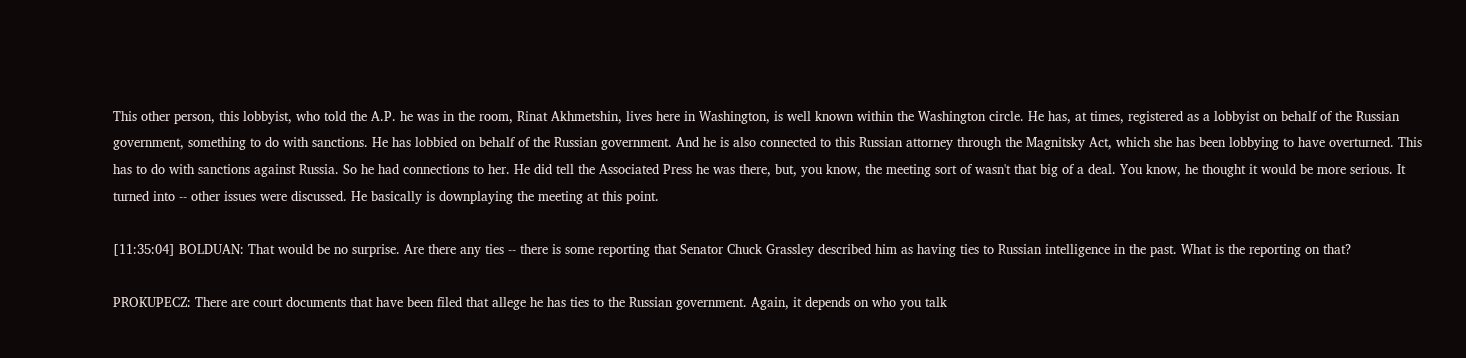This other person, this lobbyist, who told the A.P. he was in the room, Rinat Akhmetshin, lives here in Washington, is well known within the Washington circle. He has, at times, registered as a lobbyist on behalf of the Russian government, something to do with sanctions. He has lobbied on behalf of the Russian government. And he is also connected to this Russian attorney through the Magnitsky Act, which she has been lobbying to have overturned. This has to do with sanctions against Russia. So he had connections to her. He did tell the Associated Press he was there, but, you know, the meeting sort of wasn't that big of a deal. You know, he thought it would be more serious. It turned into -- other issues were discussed. He basically is downplaying the meeting at this point.

[11:35:04] BOLDUAN: That would be no surprise. Are there any ties -- there is some reporting that Senator Chuck Grassley described him as having ties to Russian intelligence in the past. What is the reporting on that?

PROKUPECZ: There are court documents that have been filed that allege he has ties to the Russian government. Again, it depends on who you talk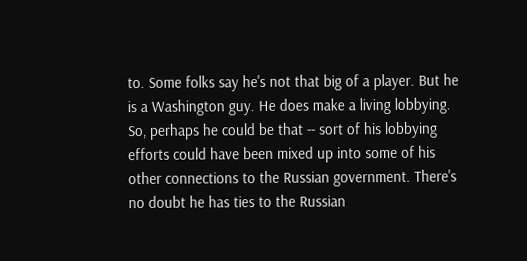to. Some folks say he's not that big of a player. But he is a Washington guy. He does make a living lobbying. So, perhaps he could be that -- sort of his lobbying efforts could have been mixed up into some of his other connections to the Russian government. There's no doubt he has ties to the Russian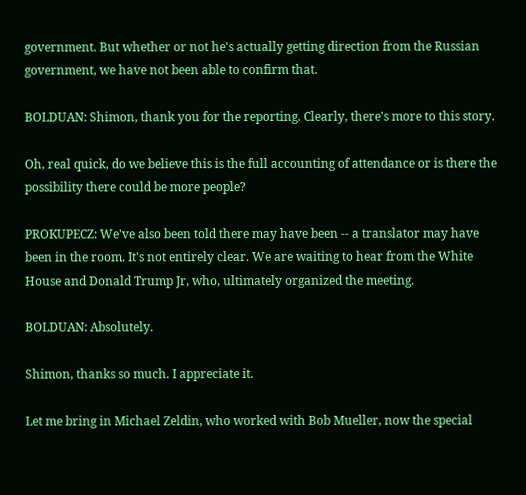government. But whether or not he's actually getting direction from the Russian government, we have not been able to confirm that.

BOLDUAN: Shimon, thank you for the reporting. Clearly, there's more to this story.

Oh, real quick, do we believe this is the full accounting of attendance or is there the possibility there could be more people?

PROKUPECZ: We've also been told there may have been -- a translator may have been in the room. It's not entirely clear. We are waiting to hear from the White House and Donald Trump Jr, who, ultimately organized the meeting.

BOLDUAN: Absolutely.

Shimon, thanks so much. I appreciate it.

Let me bring in Michael Zeldin, who worked with Bob Mueller, now the special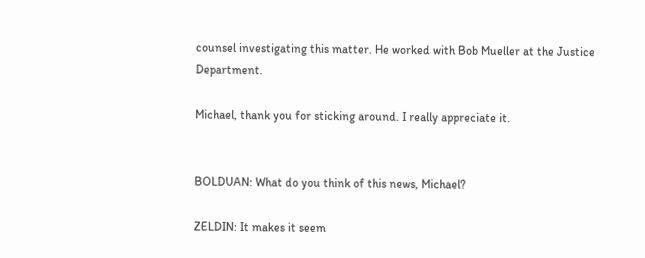counsel investigating this matter. He worked with Bob Mueller at the Justice Department.

Michael, thank you for sticking around. I really appreciate it.


BOLDUAN: What do you think of this news, Michael?

ZELDIN: It makes it seem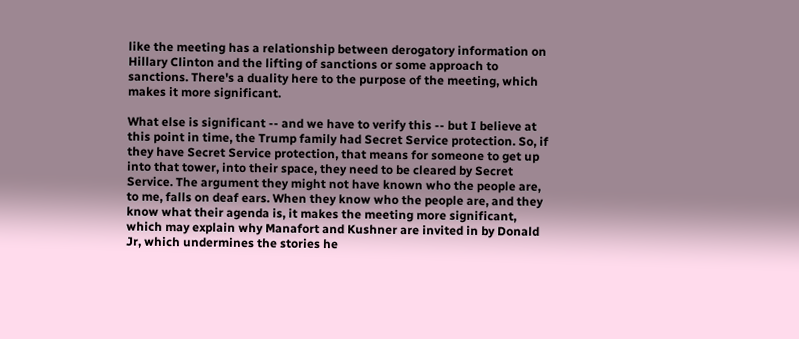like the meeting has a relationship between derogatory information on Hillary Clinton and the lifting of sanctions or some approach to sanctions. There's a duality here to the purpose of the meeting, which makes it more significant.

What else is significant -- and we have to verify this -- but I believe at this point in time, the Trump family had Secret Service protection. So, if they have Secret Service protection, that means for someone to get up into that tower, into their space, they need to be cleared by Secret Service. The argument they might not have known who the people are, to me, falls on deaf ears. When they know who the people are, and they know what their agenda is, it makes the meeting more significant, which may explain why Manafort and Kushner are invited in by Donald Jr, which undermines the stories he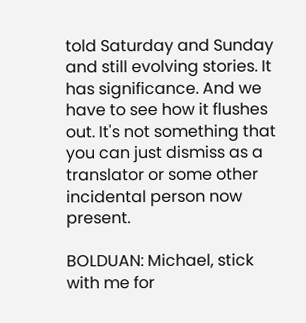told Saturday and Sunday and still evolving stories. It has significance. And we have to see how it flushes out. It's not something that you can just dismiss as a translator or some other incidental person now present.

BOLDUAN: Michael, stick with me for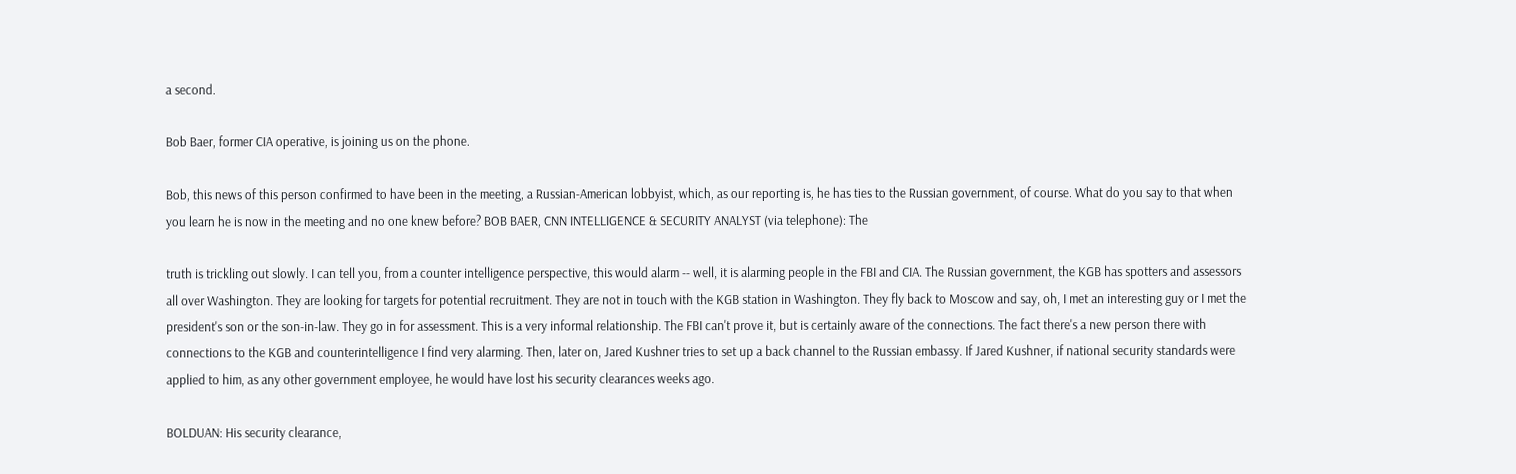a second.

Bob Baer, former CIA operative, is joining us on the phone.

Bob, this news of this person confirmed to have been in the meeting, a Russian-American lobbyist, which, as our reporting is, he has ties to the Russian government, of course. What do you say to that when you learn he is now in the meeting and no one knew before? BOB BAER, CNN INTELLIGENCE & SECURITY ANALYST (via telephone): The

truth is trickling out slowly. I can tell you, from a counter intelligence perspective, this would alarm -- well, it is alarming people in the FBI and CIA. The Russian government, the KGB has spotters and assessors all over Washington. They are looking for targets for potential recruitment. They are not in touch with the KGB station in Washington. They fly back to Moscow and say, oh, I met an interesting guy or I met the president's son or the son-in-law. They go in for assessment. This is a very informal relationship. The FBI can't prove it, but is certainly aware of the connections. The fact there's a new person there with connections to the KGB and counterintelligence I find very alarming. Then, later on, Jared Kushner tries to set up a back channel to the Russian embassy. If Jared Kushner, if national security standards were applied to him, as any other government employee, he would have lost his security clearances weeks ago.

BOLDUAN: His security clearance,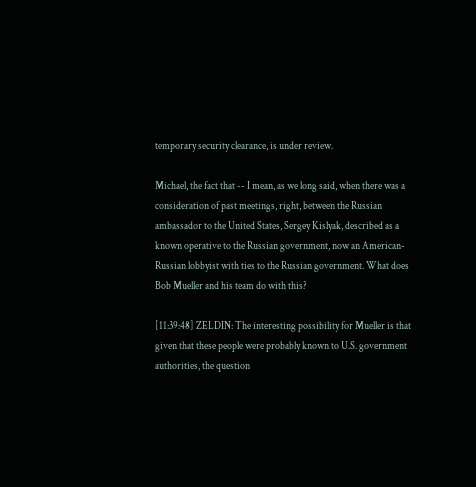temporary security clearance, is under review.

Michael, the fact that -- I mean, as we long said, when there was a consideration of past meetings, right, between the Russian ambassador to the United States, Sergey Kislyak, described as a known operative to the Russian government, now an American-Russian lobbyist with ties to the Russian government. What does Bob Mueller and his team do with this?

[11:39:48] ZELDIN: The interesting possibility for Mueller is that given that these people were probably known to U.S. government authorities, the question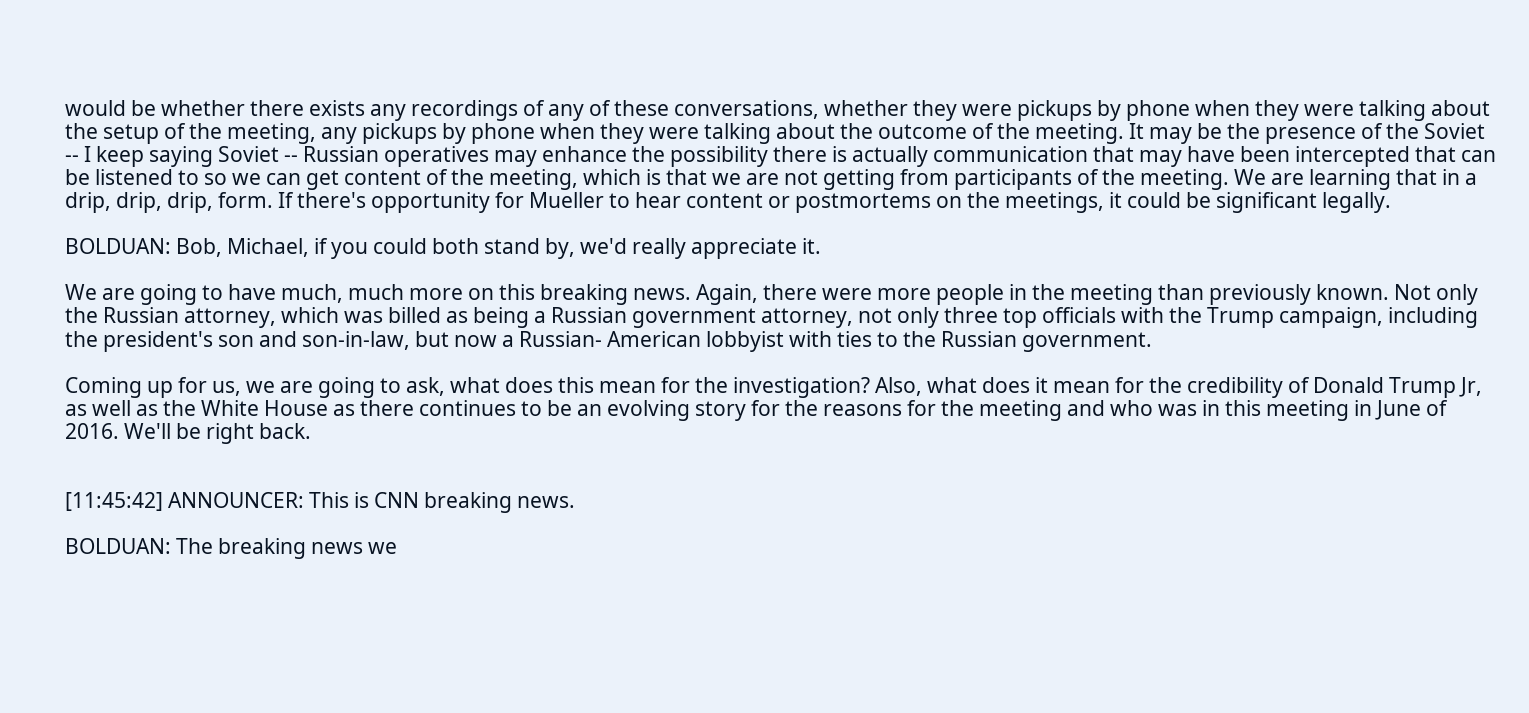would be whether there exists any recordings of any of these conversations, whether they were pickups by phone when they were talking about the setup of the meeting, any pickups by phone when they were talking about the outcome of the meeting. It may be the presence of the Soviet -- I keep saying Soviet -- Russian operatives may enhance the possibility there is actually communication that may have been intercepted that can be listened to so we can get content of the meeting, which is that we are not getting from participants of the meeting. We are learning that in a drip, drip, drip, form. If there's opportunity for Mueller to hear content or postmortems on the meetings, it could be significant legally.

BOLDUAN: Bob, Michael, if you could both stand by, we'd really appreciate it.

We are going to have much, much more on this breaking news. Again, there were more people in the meeting than previously known. Not only the Russian attorney, which was billed as being a Russian government attorney, not only three top officials with the Trump campaign, including the president's son and son-in-law, but now a Russian- American lobbyist with ties to the Russian government.

Coming up for us, we are going to ask, what does this mean for the investigation? Also, what does it mean for the credibility of Donald Trump Jr, as well as the White House as there continues to be an evolving story for the reasons for the meeting and who was in this meeting in June of 2016. We'll be right back.


[11:45:42] ANNOUNCER: This is CNN breaking news.

BOLDUAN: The breaking news we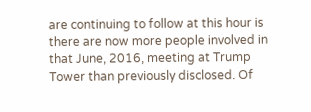are continuing to follow at this hour is there are now more people involved in that June, 2016, meeting at Trump Tower than previously disclosed. Of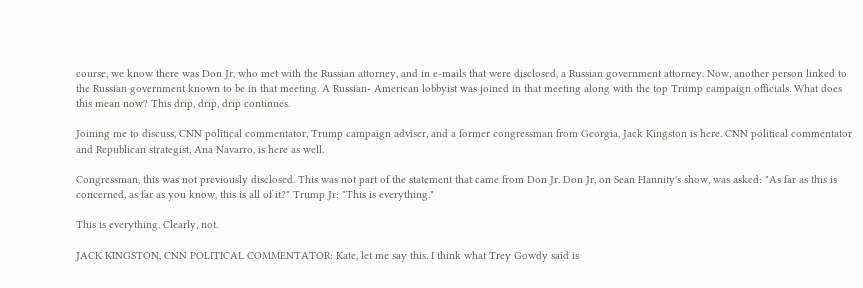course, we know there was Don Jr, who met with the Russian attorney, and in e-mails that were disclosed, a Russian government attorney. Now, another person linked to the Russian government known to be in that meeting. A Russian- American lobbyist was joined in that meeting along with the top Trump campaign officials. What does this mean now? This drip, drip, drip continues.

Joining me to discuss, CNN political commentator, Trump campaign adviser, and a former congressman from Georgia, Jack Kingston is here. CNN political commentator and Republican strategist, Ana Navarro, is here as well.

Congressman, this was not previously disclosed. This was not part of the statement that came from Don Jr. Don Jr, on Sean Hannity's show, was asked: "As far as this is concerned, as far as you know, this is all of it?" Trump Jr: "This is everything."

This is everything. Clearly, not.

JACK KINGSTON, CNN POLITICAL COMMENTATOR: Kate, let me say this. I think what Trey Gowdy said is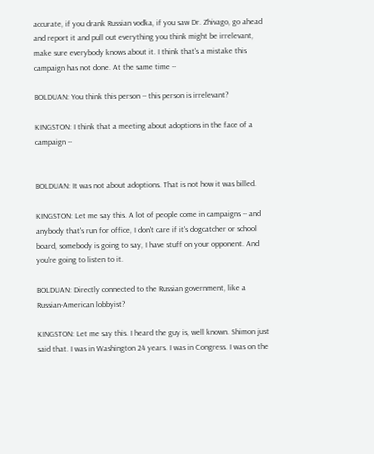accurate, if you drank Russian vodka, if you saw Dr. Zhivago, go ahead and report it and pull out everything you think might be irrelevant, make sure everybody knows about it. I think that's a mistake this campaign has not done. At the same time --

BOLDUAN: You think this person -- this person is irrelevant?

KINGSTON: I think that a meeting about adoptions in the face of a campaign --


BOLDUAN: It was not about adoptions. That is not how it was billed.

KINGSTON: Let me say this. A lot of people come in campaigns -- and anybody that's run for office, I don't care if it's dogcatcher or school board, somebody is going to say, I have stuff on your opponent. And you're going to listen to it.

BOLDUAN: Directly connected to the Russian government, like a Russian-American lobbyist?

KINGSTON: Let me say this. I heard the guy is, well known. Shimon just said that. I was in Washington 24 years. I was in Congress. I was on the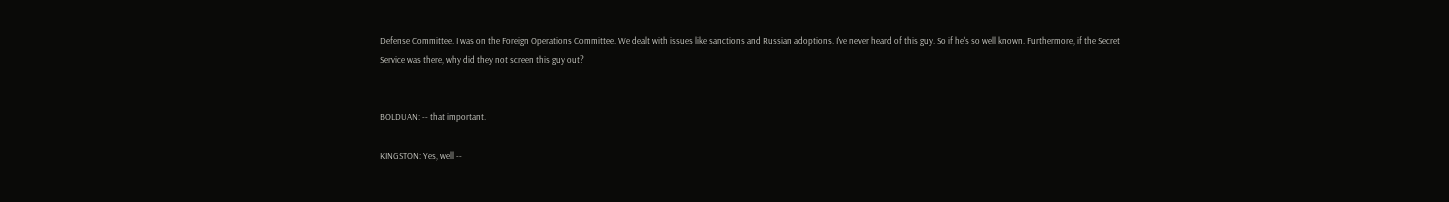Defense Committee. I was on the Foreign Operations Committee. We dealt with issues like sanctions and Russian adoptions. I've never heard of this guy. So if he's so well known. Furthermore, if the Secret Service was there, why did they not screen this guy out?


BOLDUAN: -- that important.

KINGSTON: Yes, well --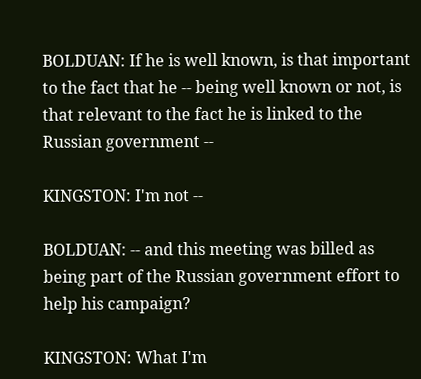BOLDUAN: If he is well known, is that important to the fact that he -- being well known or not, is that relevant to the fact he is linked to the Russian government --

KINGSTON: I'm not --

BOLDUAN: -- and this meeting was billed as being part of the Russian government effort to help his campaign?

KINGSTON: What I'm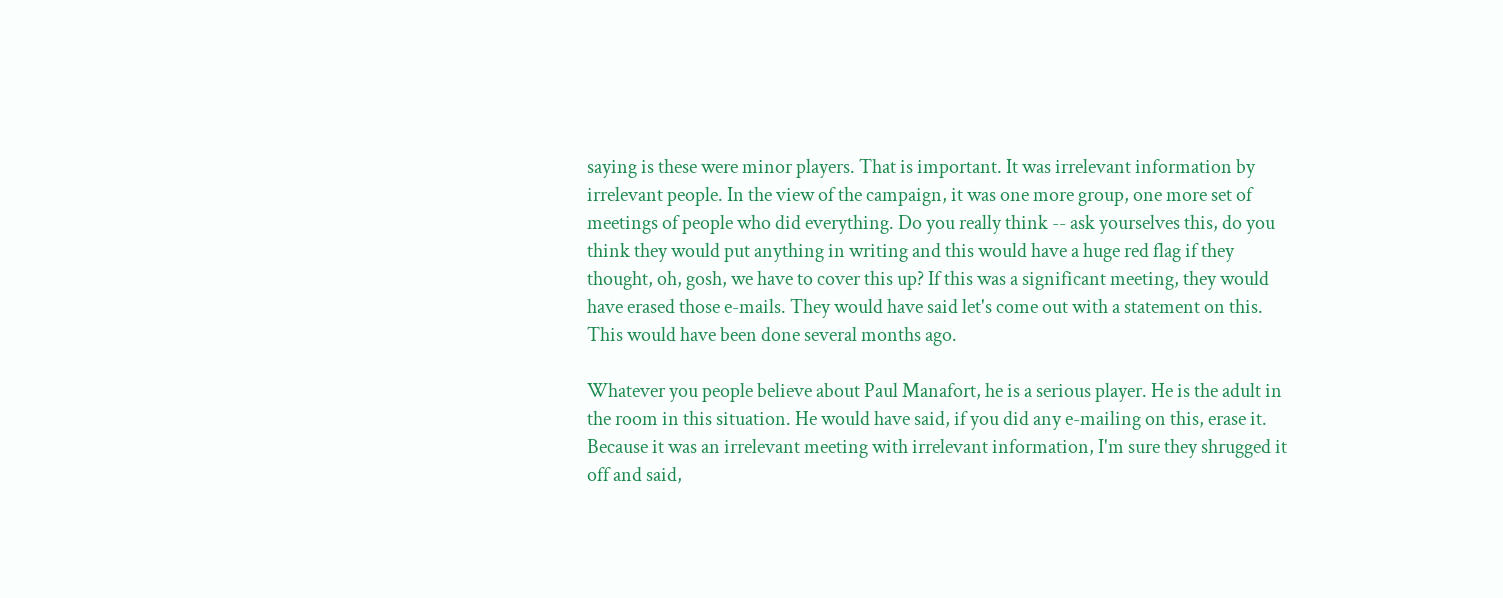saying is these were minor players. That is important. It was irrelevant information by irrelevant people. In the view of the campaign, it was one more group, one more set of meetings of people who did everything. Do you really think -- ask yourselves this, do you think they would put anything in writing and this would have a huge red flag if they thought, oh, gosh, we have to cover this up? If this was a significant meeting, they would have erased those e-mails. They would have said let's come out with a statement on this. This would have been done several months ago.

Whatever you people believe about Paul Manafort, he is a serious player. He is the adult in the room in this situation. He would have said, if you did any e-mailing on this, erase it. Because it was an irrelevant meeting with irrelevant information, I'm sure they shrugged it off and said,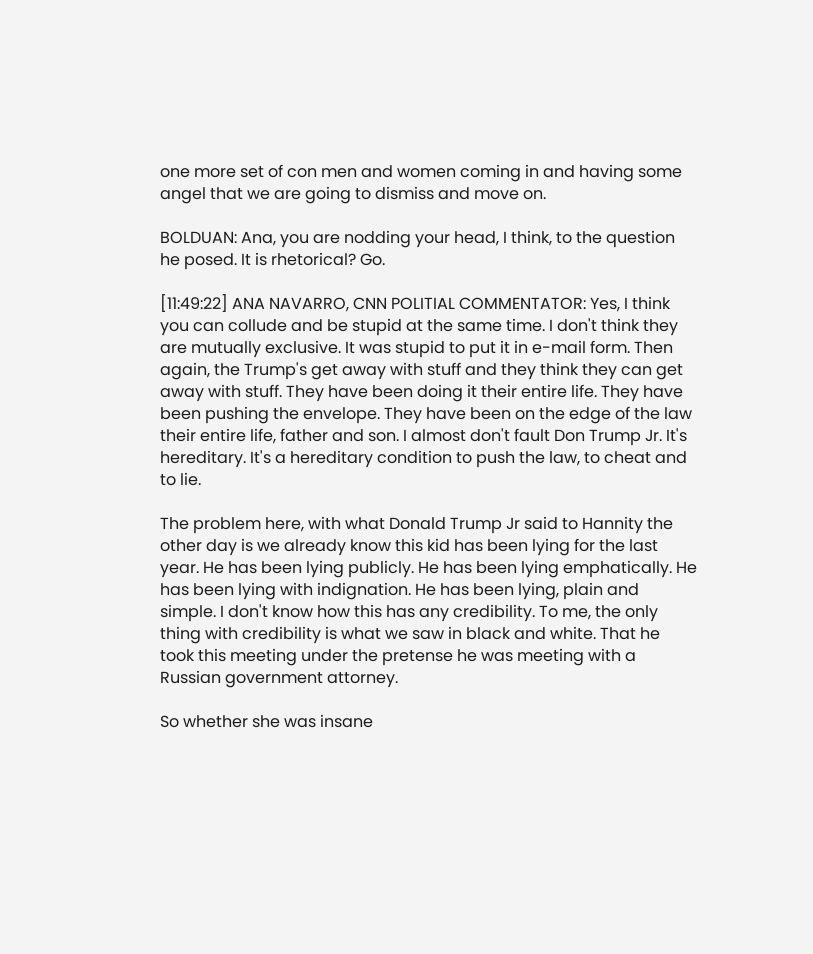one more set of con men and women coming in and having some angel that we are going to dismiss and move on.

BOLDUAN: Ana, you are nodding your head, I think, to the question he posed. It is rhetorical? Go.

[11:49:22] ANA NAVARRO, CNN POLITIAL COMMENTATOR: Yes, I think you can collude and be stupid at the same time. I don't think they are mutually exclusive. It was stupid to put it in e-mail form. Then again, the Trump's get away with stuff and they think they can get away with stuff. They have been doing it their entire life. They have been pushing the envelope. They have been on the edge of the law their entire life, father and son. I almost don't fault Don Trump Jr. It's hereditary. It's a hereditary condition to push the law, to cheat and to lie.

The problem here, with what Donald Trump Jr said to Hannity the other day is we already know this kid has been lying for the last year. He has been lying publicly. He has been lying emphatically. He has been lying with indignation. He has been lying, plain and simple. I don't know how this has any credibility. To me, the only thing with credibility is what we saw in black and white. That he took this meeting under the pretense he was meeting with a Russian government attorney.

So whether she was insane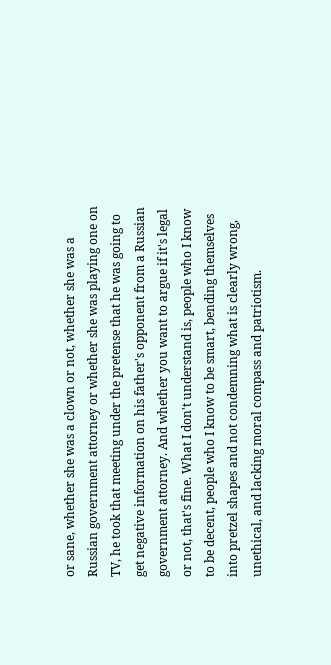or sane, whether she was a clown or not, whether she was a Russian government attorney or whether she was playing one on TV, he took that meeting under the pretense that he was going to get negative information on his father's opponent from a Russian government attorney. And whether you want to argue if it's legal or not, that's fine. What I don't understand is, people who I know to be decent, people who I know to be smart, bending themselves into pretzel shapes and not condemning what is clearly wrong, unethical, and lacking moral compass and patriotism.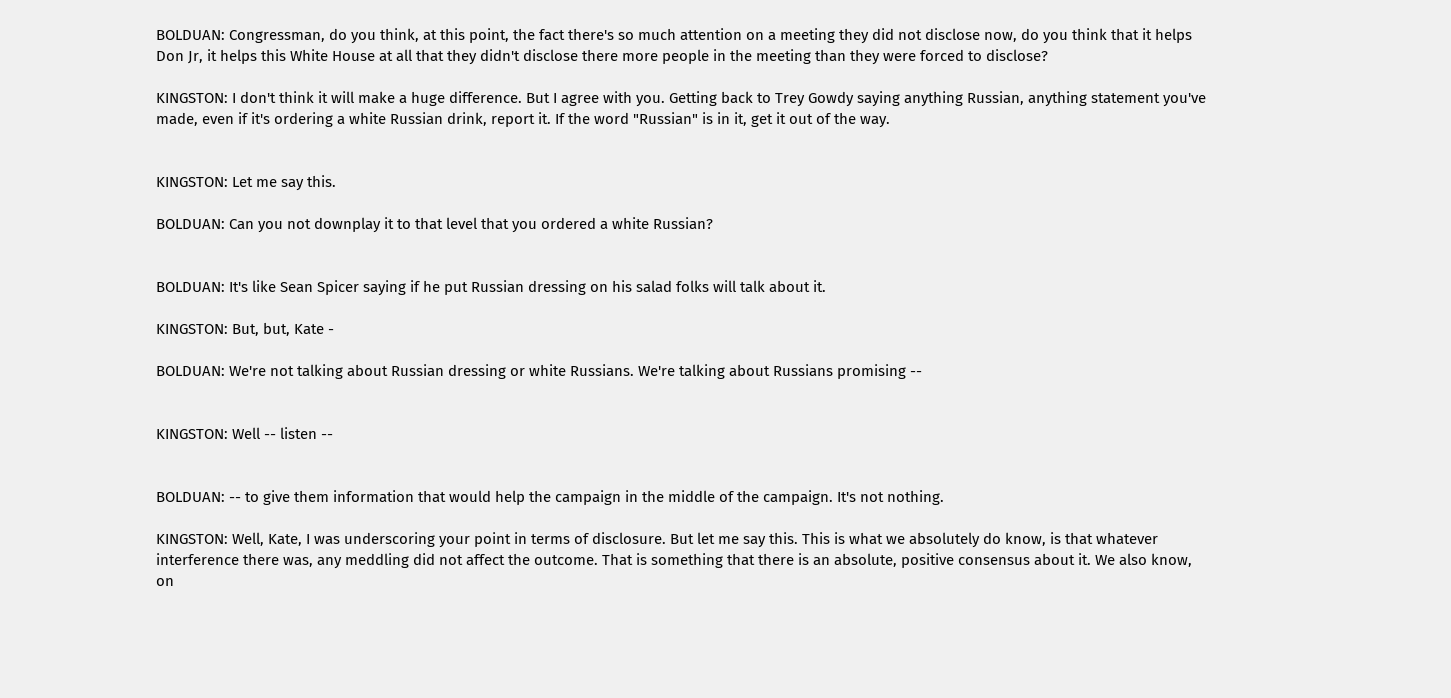BOLDUAN: Congressman, do you think, at this point, the fact there's so much attention on a meeting they did not disclose now, do you think that it helps Don Jr, it helps this White House at all that they didn't disclose there more people in the meeting than they were forced to disclose?

KINGSTON: I don't think it will make a huge difference. But I agree with you. Getting back to Trey Gowdy saying anything Russian, anything statement you've made, even if it's ordering a white Russian drink, report it. If the word "Russian" is in it, get it out of the way.


KINGSTON: Let me say this.

BOLDUAN: Can you not downplay it to that level that you ordered a white Russian?


BOLDUAN: It's like Sean Spicer saying if he put Russian dressing on his salad folks will talk about it.

KINGSTON: But, but, Kate -

BOLDUAN: We're not talking about Russian dressing or white Russians. We're talking about Russians promising --


KINGSTON: Well -- listen --


BOLDUAN: -- to give them information that would help the campaign in the middle of the campaign. It's not nothing.

KINGSTON: Well, Kate, I was underscoring your point in terms of disclosure. But let me say this. This is what we absolutely do know, is that whatever interference there was, any meddling did not affect the outcome. That is something that there is an absolute, positive consensus about it. We also know, on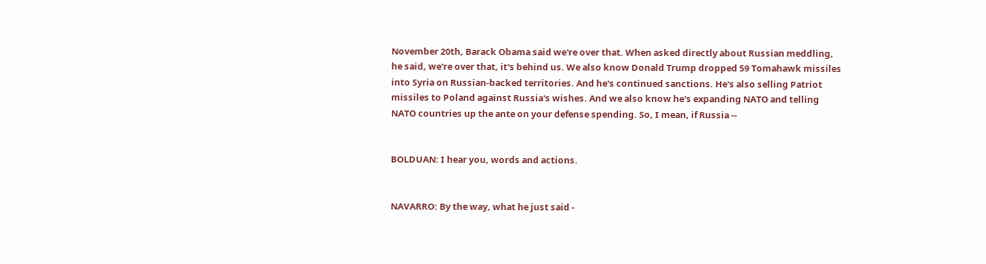November 20th, Barack Obama said we're over that. When asked directly about Russian meddling, he said, we're over that, it's behind us. We also know Donald Trump dropped 59 Tomahawk missiles into Syria on Russian-backed territories. And he's continued sanctions. He's also selling Patriot missiles to Poland against Russia's wishes. And we also know he's expanding NATO and telling NATO countries up the ante on your defense spending. So, I mean, if Russia --


BOLDUAN: I hear you, words and actions.


NAVARRO: By the way, what he just said -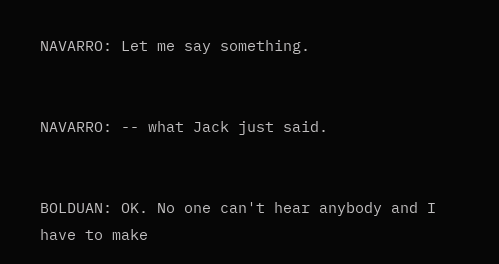NAVARRO: Let me say something.


NAVARRO: -- what Jack just said.


BOLDUAN: OK. No one can't hear anybody and I have to make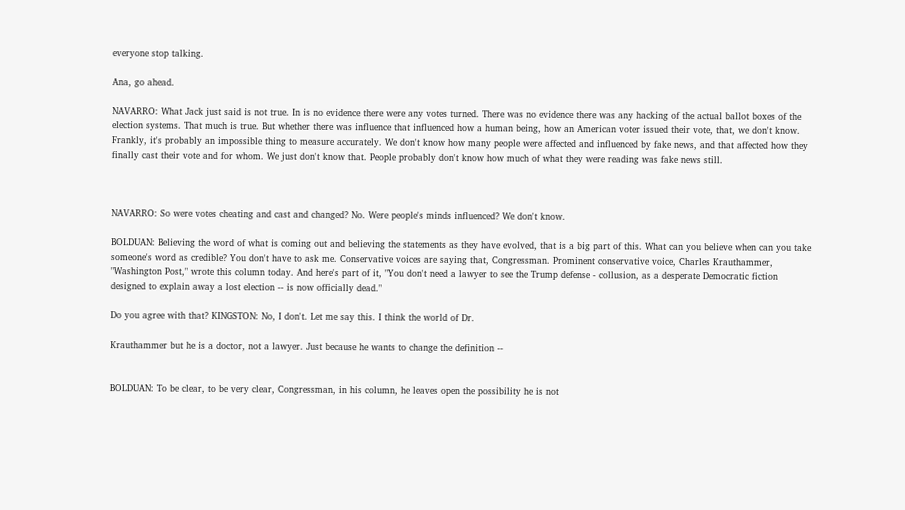everyone stop talking.

Ana, go ahead.

NAVARRO: What Jack just said is not true. In is no evidence there were any votes turned. There was no evidence there was any hacking of the actual ballot boxes of the election systems. That much is true. But whether there was influence that influenced how a human being, how an American voter issued their vote, that, we don't know. Frankly, it's probably an impossible thing to measure accurately. We don't know how many people were affected and influenced by fake news, and that affected how they finally cast their vote and for whom. We just don't know that. People probably don't know how much of what they were reading was fake news still.



NAVARRO: So were votes cheating and cast and changed? No. Were people's minds influenced? We don't know.

BOLDUAN: Believing the word of what is coming out and believing the statements as they have evolved, that is a big part of this. What can you believe when can you take someone's word as credible? You don't have to ask me. Conservative voices are saying that, Congressman. Prominent conservative voice, Charles Krauthammer, "Washington Post," wrote this column today. And here's part of it, "You don't need a lawyer to see the Trump defense - collusion, as a desperate Democratic fiction designed to explain away a lost election -- is now officially dead."

Do you agree with that? KINGSTON: No, I don't. Let me say this. I think the world of Dr.

Krauthammer but he is a doctor, not a lawyer. Just because he wants to change the definition --


BOLDUAN: To be clear, to be very clear, Congressman, in his column, he leaves open the possibility he is not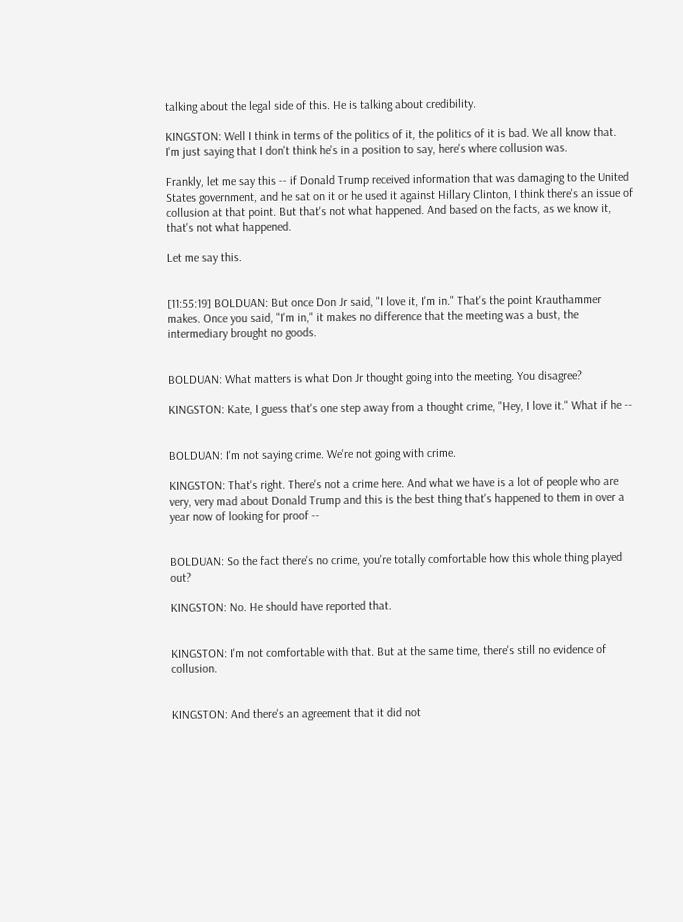talking about the legal side of this. He is talking about credibility.

KINGSTON: Well I think in terms of the politics of it, the politics of it is bad. We all know that. I'm just saying that I don't think he's in a position to say, here's where collusion was.

Frankly, let me say this -- if Donald Trump received information that was damaging to the United States government, and he sat on it or he used it against Hillary Clinton, I think there's an issue of collusion at that point. But that's not what happened. And based on the facts, as we know it, that's not what happened.

Let me say this.


[11:55:19] BOLDUAN: But once Don Jr said, "I love it, I'm in." That's the point Krauthammer makes. Once you said, "I'm in," it makes no difference that the meeting was a bust, the intermediary brought no goods.


BOLDUAN: What matters is what Don Jr thought going into the meeting. You disagree?

KINGSTON: Kate, I guess that's one step away from a thought crime, "Hey, I love it." What if he --


BOLDUAN: I'm not saying crime. We're not going with crime.

KINGSTON: That's right. There's not a crime here. And what we have is a lot of people who are very, very mad about Donald Trump and this is the best thing that's happened to them in over a year now of looking for proof --


BOLDUAN: So the fact there's no crime, you're totally comfortable how this whole thing played out?

KINGSTON: No. He should have reported that.


KINGSTON: I'm not comfortable with that. But at the same time, there's still no evidence of collusion.


KINGSTON: And there's an agreement that it did not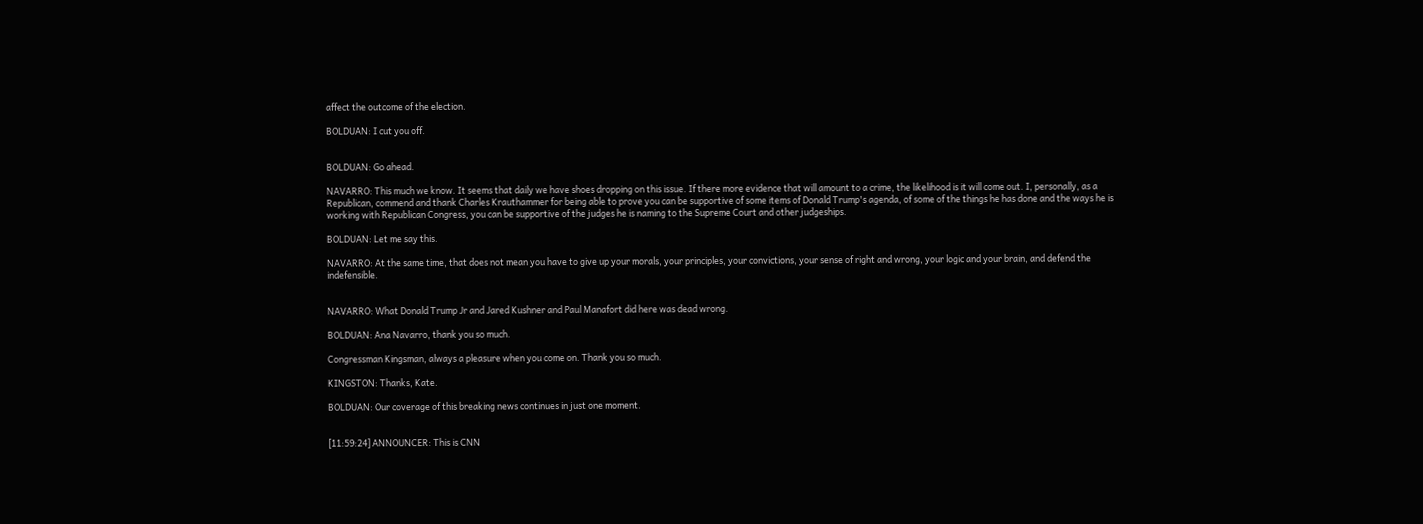affect the outcome of the election.

BOLDUAN: I cut you off.


BOLDUAN: Go ahead.

NAVARRO: This much we know. It seems that daily we have shoes dropping on this issue. If there more evidence that will amount to a crime, the likelihood is it will come out. I, personally, as a Republican, commend and thank Charles Krauthammer for being able to prove you can be supportive of some items of Donald Trump's agenda, of some of the things he has done and the ways he is working with Republican Congress, you can be supportive of the judges he is naming to the Supreme Court and other judgeships.

BOLDUAN: Let me say this.

NAVARRO: At the same time, that does not mean you have to give up your morals, your principles, your convictions, your sense of right and wrong, your logic and your brain, and defend the indefensible.


NAVARRO: What Donald Trump Jr and Jared Kushner and Paul Manafort did here was dead wrong.

BOLDUAN: Ana Navarro, thank you so much.

Congressman Kingsman, always a pleasure when you come on. Thank you so much.

KINGSTON: Thanks, Kate.

BOLDUAN: Our coverage of this breaking news continues in just one moment.


[11:59:24] ANNOUNCER: This is CNN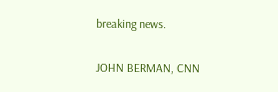breaking news.

JOHN BERMAN, CNN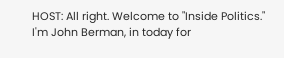HOST: All right. Welcome to "Inside Politics." I'm John Berman, in today for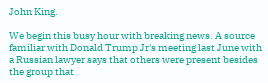John King.

We begin this busy hour with breaking news. A source familiar with Donald Trump Jr's meeting last June with a Russian lawyer says that others were present besides the group that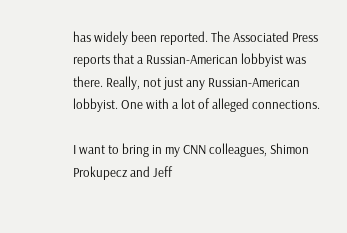has widely been reported. The Associated Press reports that a Russian-American lobbyist was there. Really, not just any Russian-American lobbyist. One with a lot of alleged connections.

I want to bring in my CNN colleagues, Shimon Prokupecz and Jeff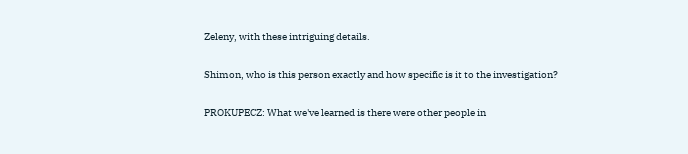Zeleny, with these intriguing details.

Shimon, who is this person exactly and how specific is it to the investigation?

PROKUPECZ: What we've learned is there were other people in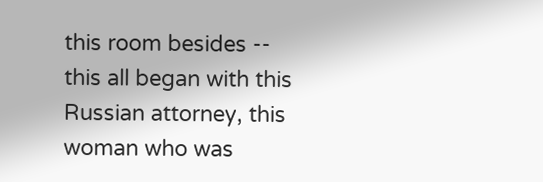this room besides -- this all began with this Russian attorney, this woman who was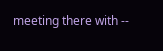meeting there with --